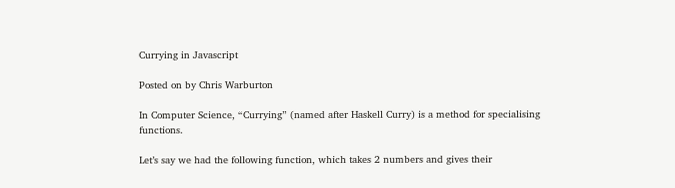Currying in Javascript

Posted on by Chris Warburton

In Computer Science, “Currying” (named after Haskell Curry) is a method for specialising functions.

Let’s say we had the following function, which takes 2 numbers and gives their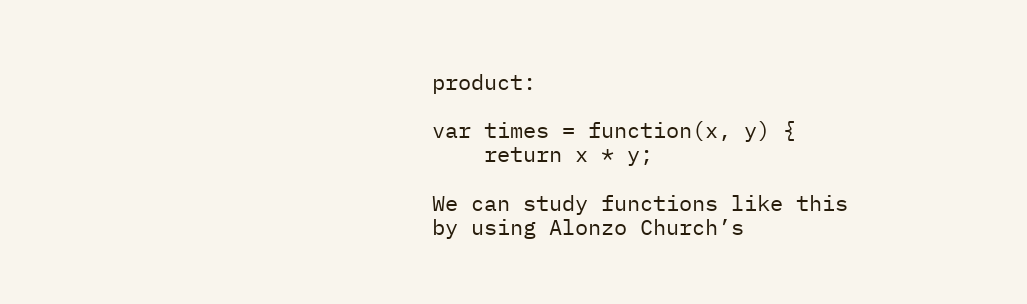product:

var times = function(x, y) {
    return x * y;

We can study functions like this by using Alonzo Church’s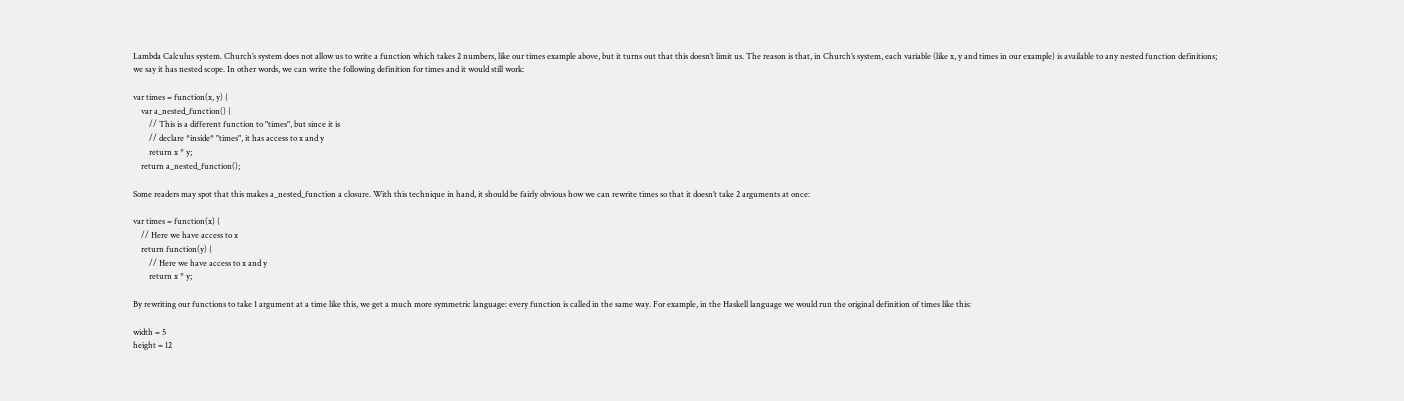Lambda Calculus system. Church’s system does not allow us to write a function which takes 2 numbers, like our times example above, but it turns out that this doesn’t limit us. The reason is that, in Church’s system, each variable (like x, y and times in our example) is available to any nested function definitions; we say it has nested scope. In other words, we can write the following definition for times and it would still work:

var times = function(x, y) {
    var a_nested_function() {
        // This is a different function to "times", but since it is
        // declare *inside* "times", it has access to x and y
        return x * y;
    return a_nested_function();

Some readers may spot that this makes a_nested_function a closure. With this technique in hand, it should be fairly obvious how we can rewrite times so that it doesn’t take 2 arguments at once:

var times = function(x) {
    // Here we have access to x
    return function(y) {
        // Here we have access to x and y
        return x * y;

By rewriting our functions to take 1 argument at a time like this, we get a much more symmetric language: every function is called in the same way. For example, in the Haskell language we would run the original definition of times like this:

width = 5
height = 12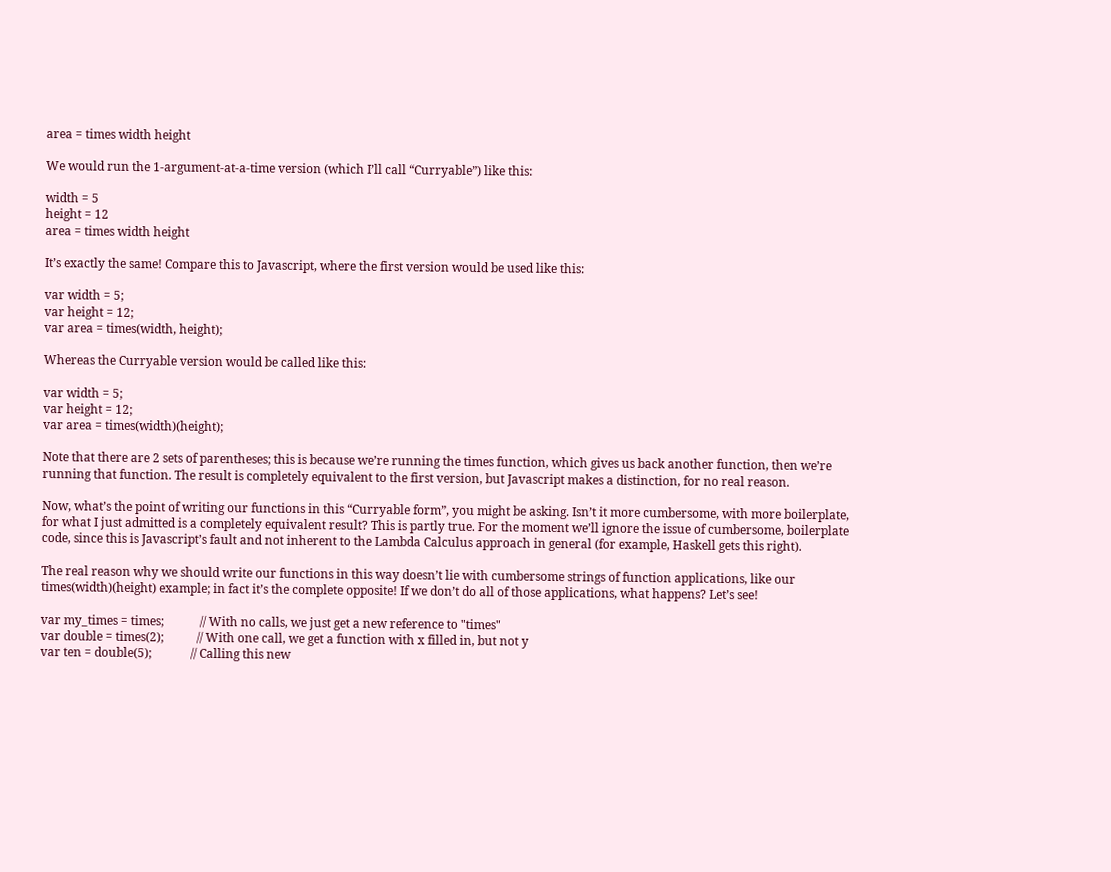area = times width height

We would run the 1-argument-at-a-time version (which I’ll call “Curryable”) like this:

width = 5
height = 12
area = times width height

It’s exactly the same! Compare this to Javascript, where the first version would be used like this:

var width = 5;
var height = 12;
var area = times(width, height);

Whereas the Curryable version would be called like this:

var width = 5;
var height = 12;
var area = times(width)(height);

Note that there are 2 sets of parentheses; this is because we’re running the times function, which gives us back another function, then we’re running that function. The result is completely equivalent to the first version, but Javascript makes a distinction, for no real reason.

Now, what’s the point of writing our functions in this “Curryable form”, you might be asking. Isn’t it more cumbersome, with more boilerplate, for what I just admitted is a completely equivalent result? This is partly true. For the moment we’ll ignore the issue of cumbersome, boilerplate code, since this is Javascript’s fault and not inherent to the Lambda Calculus approach in general (for example, Haskell gets this right).

The real reason why we should write our functions in this way doesn’t lie with cumbersome strings of function applications, like our times(width)(height) example; in fact it’s the complete opposite! If we don’t do all of those applications, what happens? Let’s see!

var my_times = times;            // With no calls, we just get a new reference to "times"
var double = times(2);           // With one call, we get a function with x filled in, but not y
var ten = double(5);             // Calling this new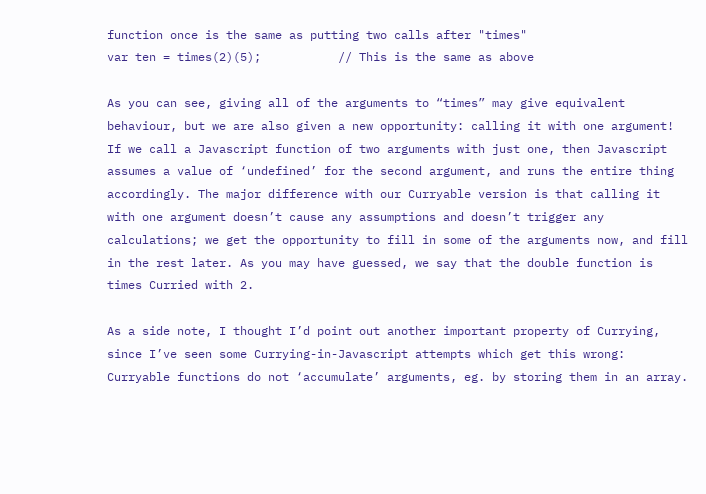function once is the same as putting two calls after "times"
var ten = times(2)(5);           // This is the same as above

As you can see, giving all of the arguments to “times” may give equivalent behaviour, but we are also given a new opportunity: calling it with one argument! If we call a Javascript function of two arguments with just one, then Javascript assumes a value of ‘undefined’ for the second argument, and runs the entire thing accordingly. The major difference with our Curryable version is that calling it with one argument doesn’t cause any assumptions and doesn’t trigger any calculations; we get the opportunity to fill in some of the arguments now, and fill in the rest later. As you may have guessed, we say that the double function is times Curried with 2.

As a side note, I thought I’d point out another important property of Currying, since I’ve seen some Currying-in-Javascript attempts which get this wrong: Curryable functions do not ‘accumulate’ arguments, eg. by storing them in an array.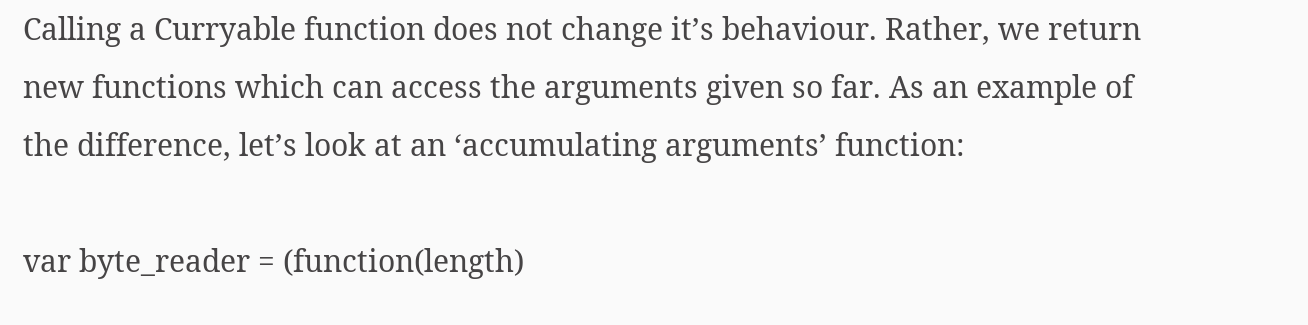Calling a Curryable function does not change it’s behaviour. Rather, we return new functions which can access the arguments given so far. As an example of the difference, let’s look at an ‘accumulating arguments’ function:

var byte_reader = (function(length)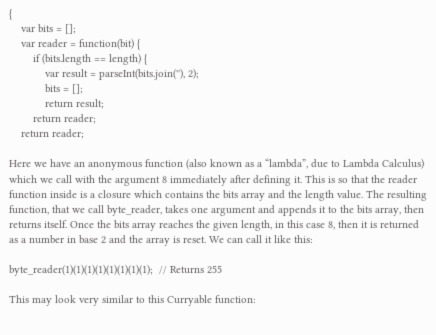{
    var bits = [];
    var reader = function(bit) {
        if (bits.length == length) {
            var result = parseInt(bits.join(''), 2);
            bits = [];
            return result;
        return reader;
    return reader;

Here we have an anonymous function (also known as a “lambda”, due to Lambda Calculus) which we call with the argument 8 immediately after defining it. This is so that the reader function inside is a closure which contains the bits array and the length value. The resulting function, that we call byte_reader, takes one argument and appends it to the bits array, then returns itself. Once the bits array reaches the given length, in this case 8, then it is returned as a number in base 2 and the array is reset. We can call it like this:

byte_reader(1)(1)(1)(1)(1)(1)(1)(1);  // Returns 255

This may look very similar to this Curryable function: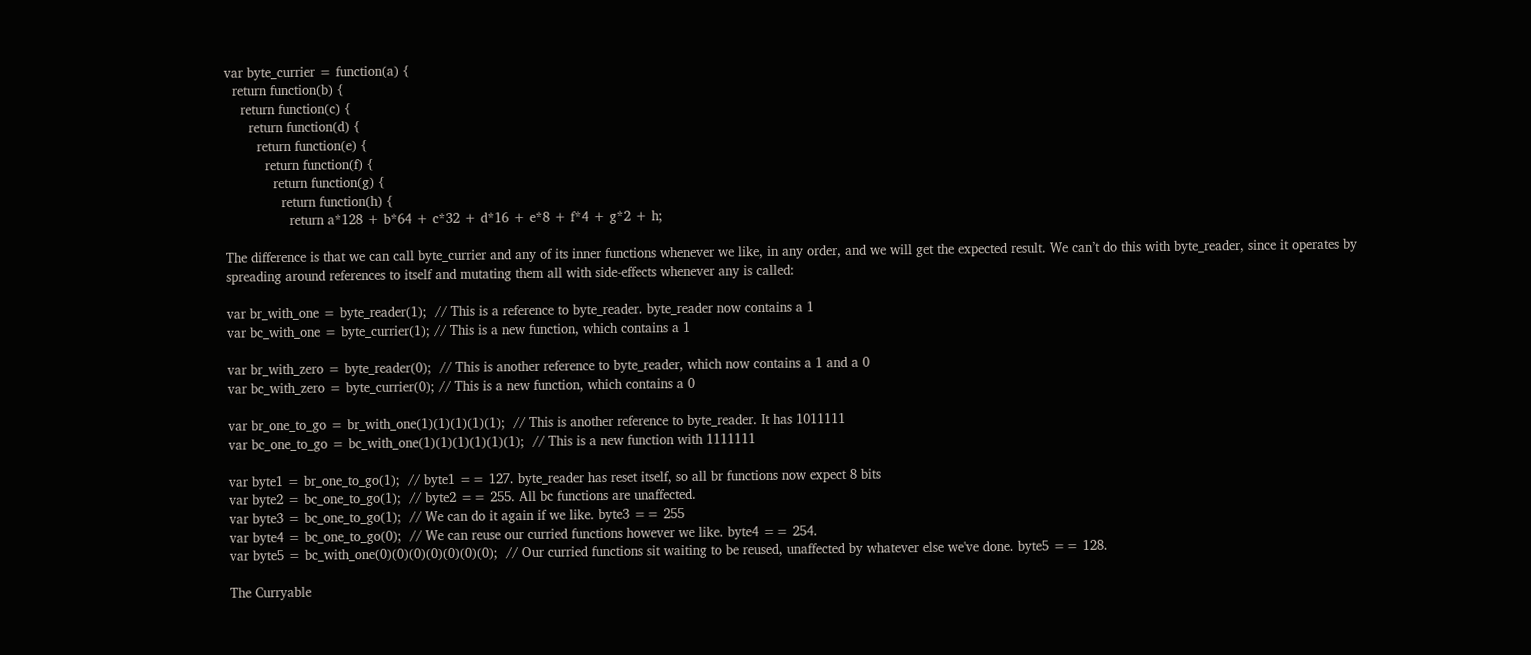var byte_currier = function(a) {
  return function(b) {
    return function(c) {
      return function(d) {
        return function(e) {
          return function(f) {
            return function(g) {
              return function(h) {
                return a*128 + b*64 + c*32 + d*16 + e*8 + f*4 + g*2 + h;

The difference is that we can call byte_currier and any of its inner functions whenever we like, in any order, and we will get the expected result. We can’t do this with byte_reader, since it operates by spreading around references to itself and mutating them all with side-effects whenever any is called:

var br_with_one = byte_reader(1);  // This is a reference to byte_reader. byte_reader now contains a 1
var bc_with_one = byte_currier(1); // This is a new function, which contains a 1

var br_with_zero = byte_reader(0);  // This is another reference to byte_reader, which now contains a 1 and a 0
var bc_with_zero = byte_currier(0); // This is a new function, which contains a 0

var br_one_to_go = br_with_one(1)(1)(1)(1)(1);  // This is another reference to byte_reader. It has 1011111
var bc_one_to_go = bc_with_one(1)(1)(1)(1)(1)(1);  // This is a new function with 1111111

var byte1 = br_one_to_go(1);  // byte1 == 127. byte_reader has reset itself, so all br functions now expect 8 bits
var byte2 = bc_one_to_go(1);  // byte2 == 255. All bc functions are unaffected.
var byte3 = bc_one_to_go(1);  // We can do it again if we like. byte3 == 255
var byte4 = bc_one_to_go(0);  // We can reuse our curried functions however we like. byte4 == 254.
var byte5 = bc_with_one(0)(0)(0)(0)(0)(0)(0);  // Our curried functions sit waiting to be reused, unaffected by whatever else we've done. byte5 == 128.

The Curryable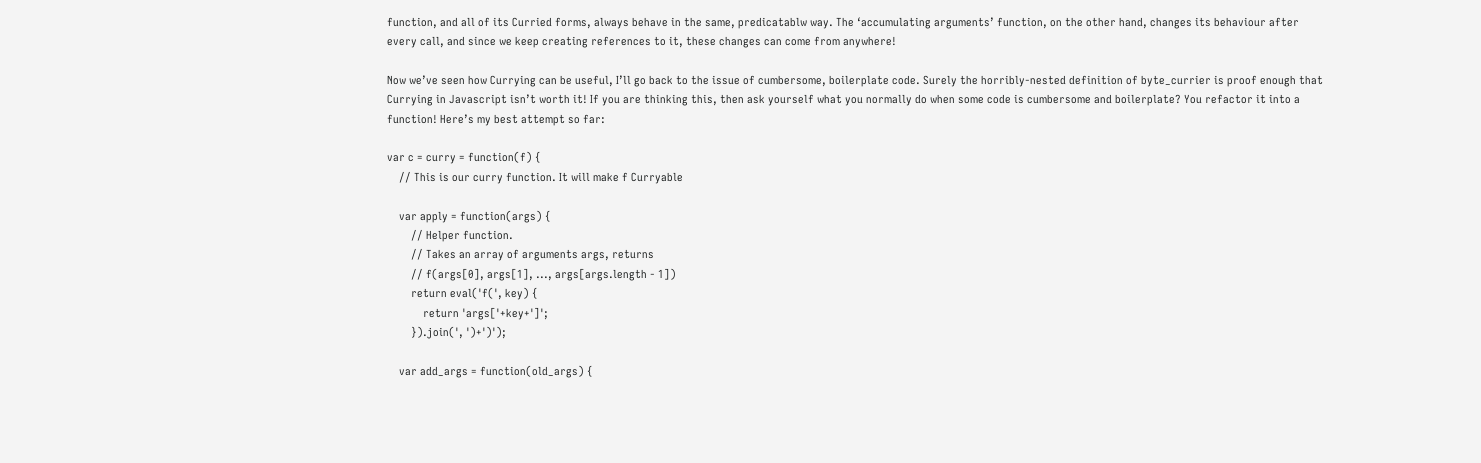function, and all of its Curried forms, always behave in the same, predicatablw way. The ‘accumulating arguments’ function, on the other hand, changes its behaviour after every call, and since we keep creating references to it, these changes can come from anywhere!

Now we’ve seen how Currying can be useful, I’ll go back to the issue of cumbersome, boilerplate code. Surely the horribly-nested definition of byte_currier is proof enough that Currying in Javascript isn’t worth it! If you are thinking this, then ask yourself what you normally do when some code is cumbersome and boilerplate? You refactor it into a function! Here’s my best attempt so far:

var c = curry = function(f) {
    // This is our curry function. It will make f Curryable

    var apply = function(args) {
        // Helper function.
        // Takes an array of arguments args, returns
        // f(args[0], args[1], ..., args[args.length - 1])
        return eval('f(', key) {
            return 'args['+key+']';
        }).join(', ')+')');

    var add_args = function(old_args) {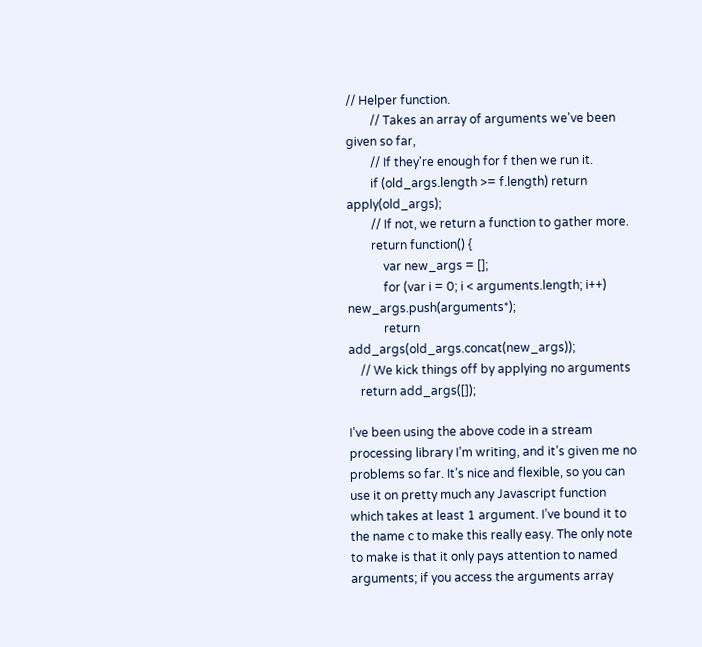// Helper function.
        // Takes an array of arguments we've been given so far,
        // If they're enough for f then we run it.
        if (old_args.length >= f.length) return apply(old_args);
        // If not, we return a function to gather more.
        return function() {
            var new_args = [];
            for (var i = 0; i < arguments.length; i++) new_args.push(arguments*);
            return add_args(old_args.concat(new_args));
    // We kick things off by applying no arguments
    return add_args([]);

I’ve been using the above code in a stream processing library I’m writing, and it’s given me no problems so far. It’s nice and flexible, so you can use it on pretty much any Javascript function which takes at least 1 argument. I’ve bound it to the name c to make this really easy. The only note to make is that it only pays attention to named arguments; if you access the arguments array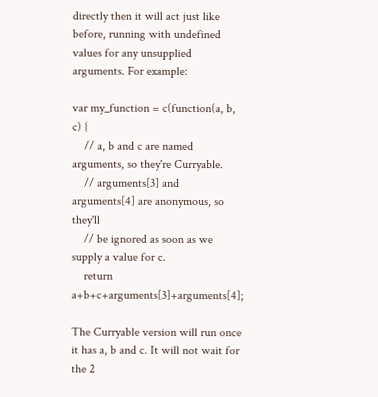directly then it will act just like before, running with undefined values for any unsupplied arguments. For example:

var my_function = c(function(a, b, c) {
    // a, b and c are named arguments, so they're Curryable.
    // arguments[3] and arguments[4] are anonymous, so they'll
    // be ignored as soon as we supply a value for c.
    return a+b+c+arguments[3]+arguments[4];

The Curryable version will run once it has a, b and c. It will not wait for the 2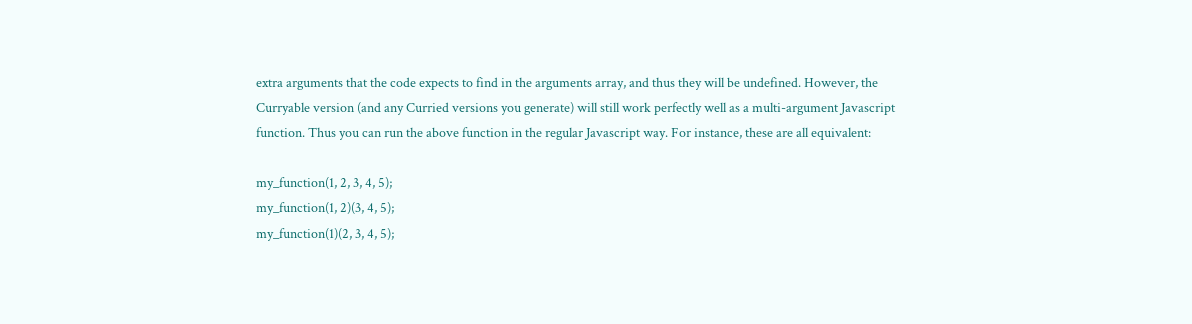extra arguments that the code expects to find in the arguments array, and thus they will be undefined. However, the Curryable version (and any Curried versions you generate) will still work perfectly well as a multi-argument Javascript function. Thus you can run the above function in the regular Javascript way. For instance, these are all equivalent:

my_function(1, 2, 3, 4, 5);
my_function(1, 2)(3, 4, 5);
my_function(1)(2, 3, 4, 5);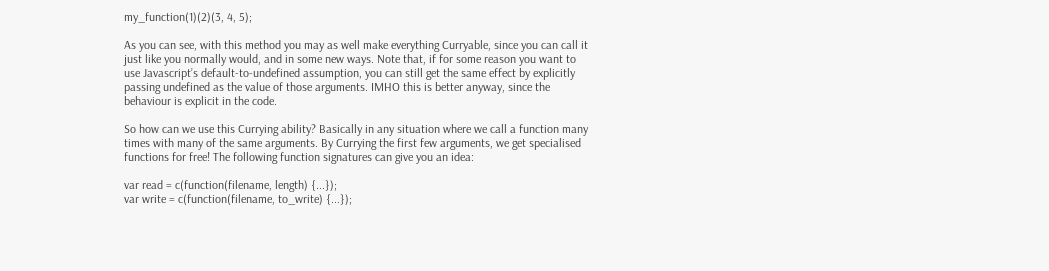my_function(1)(2)(3, 4, 5);

As you can see, with this method you may as well make everything Curryable, since you can call it just like you normally would, and in some new ways. Note that, if for some reason you want to use Javascript’s default-to-undefined assumption, you can still get the same effect by explicitly passing undefined as the value of those arguments. IMHO this is better anyway, since the behaviour is explicit in the code.

So how can we use this Currying ability? Basically in any situation where we call a function many times with many of the same arguments. By Currying the first few arguments, we get specialised functions for free! The following function signatures can give you an idea:

var read = c(function(filename, length) {...});
var write = c(function(filename, to_write) {...});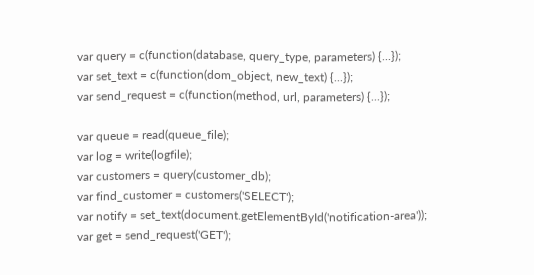var query = c(function(database, query_type, parameters) {...});
var set_text = c(function(dom_object, new_text) {...});
var send_request = c(function(method, url, parameters) {...});

var queue = read(queue_file);
var log = write(logfile);
var customers = query(customer_db);
var find_customer = customers('SELECT');
var notify = set_text(document.getElementById('notification-area'));
var get = send_request('GET');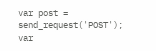var post = send_request('POST');
var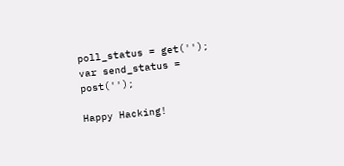poll_status = get('');
var send_status = post('');

Happy Hacking!